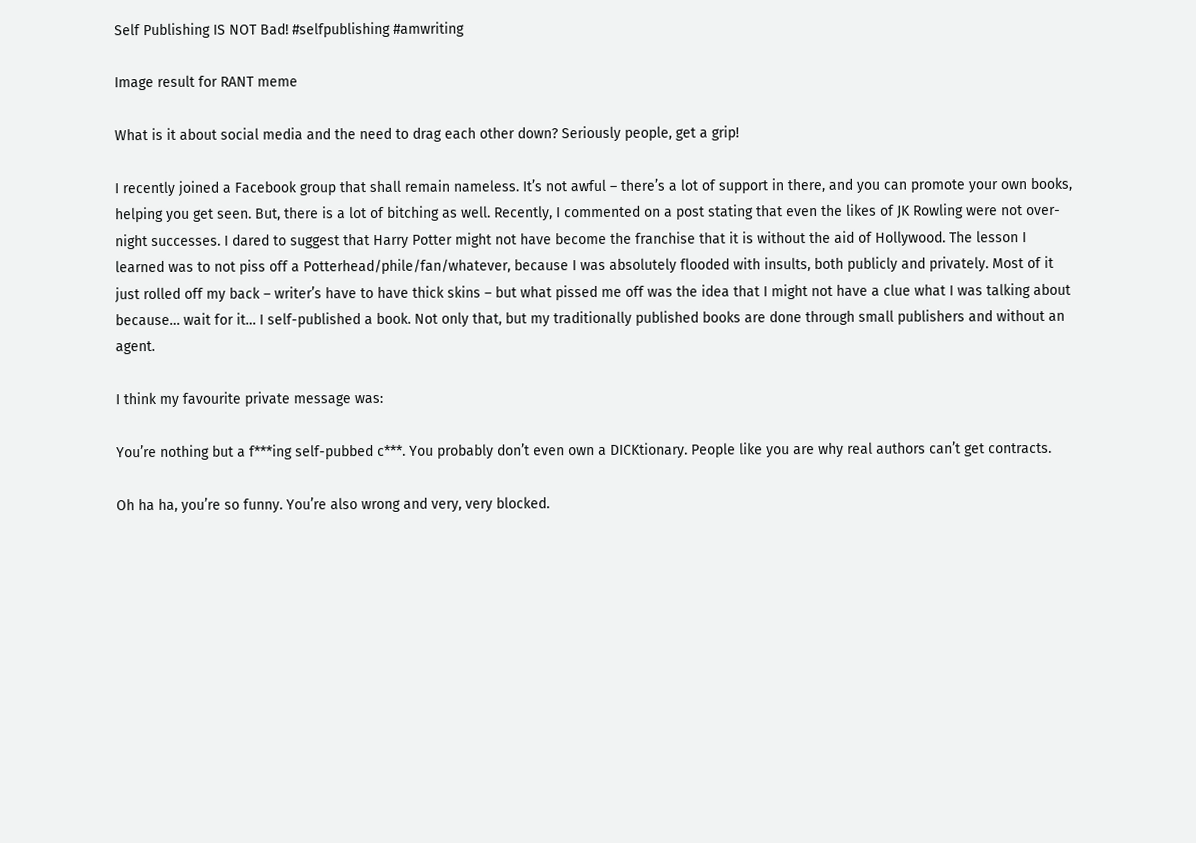Self Publishing IS NOT Bad! #selfpublishing #amwriting

Image result for RANT meme

What is it about social media and the need to drag each other down? Seriously people, get a grip!

I recently joined a Facebook group that shall remain nameless. It’s not awful – there’s a lot of support in there, and you can promote your own books, helping you get seen. But, there is a lot of bitching as well. Recently, I commented on a post stating that even the likes of JK Rowling were not over-night successes. I dared to suggest that Harry Potter might not have become the franchise that it is without the aid of Hollywood. The lesson I learned was to not piss off a Potterhead/phile/fan/whatever, because I was absolutely flooded with insults, both publicly and privately. Most of it just rolled off my back – writer’s have to have thick skins – but what pissed me off was the idea that I might not have a clue what I was talking about because… wait for it… I self-published a book. Not only that, but my traditionally published books are done through small publishers and without an agent.

I think my favourite private message was:

You’re nothing but a f***ing self-pubbed c***. You probably don’t even own a DICKtionary. People like you are why real authors can’t get contracts.

Oh ha ha, you’re so funny. You’re also wrong and very, very blocked.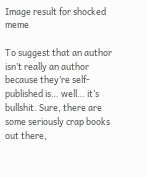Image result for shocked meme

To suggest that an author isn’t really an author because they’re self-published is… well… it’s bullshit. Sure, there are some seriously crap books out there,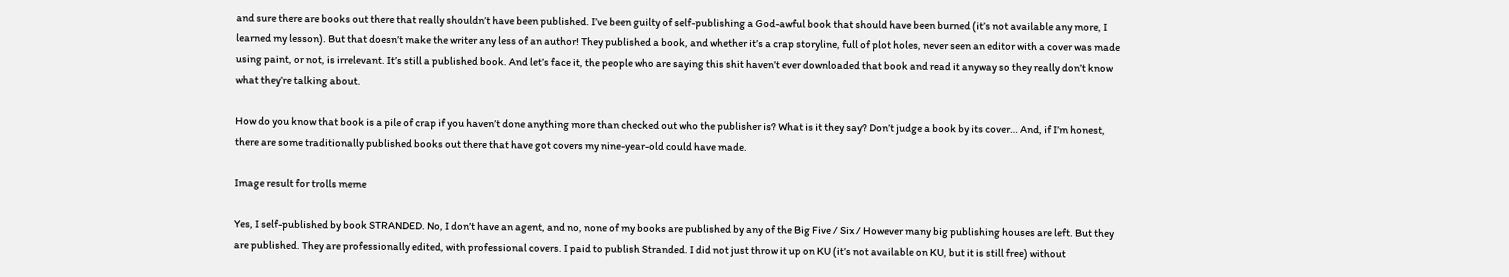and sure there are books out there that really shouldn’t have been published. I’ve been guilty of self-publishing a God-awful book that should have been burned (it’s not available any more, I learned my lesson). But that doesn’t make the writer any less of an author! They published a book, and whether it’s a crap storyline, full of plot holes, never seen an editor with a cover was made using paint, or not, is irrelevant. It’s still a published book. And let’s face it, the people who are saying this shit haven’t ever downloaded that book and read it anyway so they really don’t know what they’re talking about.

How do you know that book is a pile of crap if you haven’t done anything more than checked out who the publisher is? What is it they say? Don’t judge a book by its cover… And, if I’m honest, there are some traditionally published books out there that have got covers my nine-year-old could have made.

Image result for trolls meme

Yes, I self-published by book STRANDED. No, I don’t have an agent, and no, none of my books are published by any of the Big Five / Six / However many big publishing houses are left. But they are published. They are professionally edited, with professional covers. I paid to publish Stranded. I did not just throw it up on KU (it’s not available on KU, but it is still free) without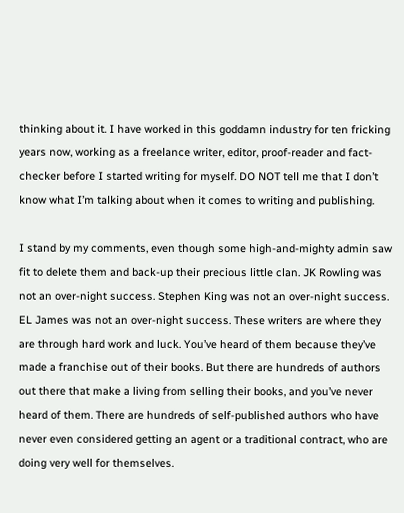thinking about it. I have worked in this goddamn industry for ten fricking years now, working as a freelance writer, editor, proof-reader and fact-checker before I started writing for myself. DO NOT tell me that I don’t know what I’m talking about when it comes to writing and publishing.

I stand by my comments, even though some high-and-mighty admin saw fit to delete them and back-up their precious little clan. JK Rowling was not an over-night success. Stephen King was not an over-night success. EL James was not an over-night success. These writers are where they are through hard work and luck. You’ve heard of them because they’ve made a franchise out of their books. But there are hundreds of authors out there that make a living from selling their books, and you’ve never heard of them. There are hundreds of self-published authors who have never even considered getting an agent or a traditional contract, who are doing very well for themselves.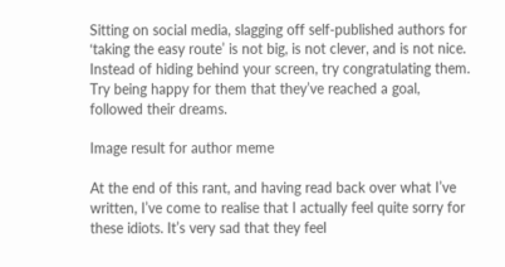Sitting on social media, slagging off self-published authors for ‘taking the easy route’ is not big, is not clever, and is not nice. Instead of hiding behind your screen, try congratulating them. Try being happy for them that they’ve reached a goal, followed their dreams.

Image result for author meme

At the end of this rant, and having read back over what I’ve written, I’ve come to realise that I actually feel quite sorry for these idiots. It’s very sad that they feel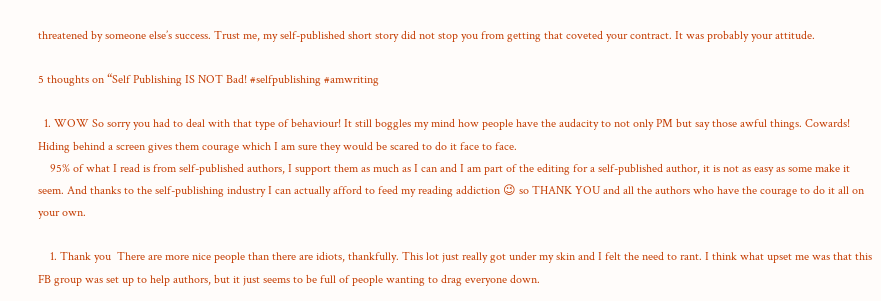threatened by someone else’s success. Trust me, my self-published short story did not stop you from getting that coveted your contract. It was probably your attitude.

5 thoughts on “Self Publishing IS NOT Bad! #selfpublishing #amwriting

  1. WOW So sorry you had to deal with that type of behaviour! It still boggles my mind how people have the audacity to not only PM but say those awful things. Cowards! Hiding behind a screen gives them courage which I am sure they would be scared to do it face to face.
    95% of what I read is from self-published authors, I support them as much as I can and I am part of the editing for a self-published author, it is not as easy as some make it seem. And thanks to the self-publishing industry I can actually afford to feed my reading addiction 😉 so THANK YOU and all the authors who have the courage to do it all on your own.

    1. Thank you  There are more nice people than there are idiots, thankfully. This lot just really got under my skin and I felt the need to rant. I think what upset me was that this FB group was set up to help authors, but it just seems to be full of people wanting to drag everyone down.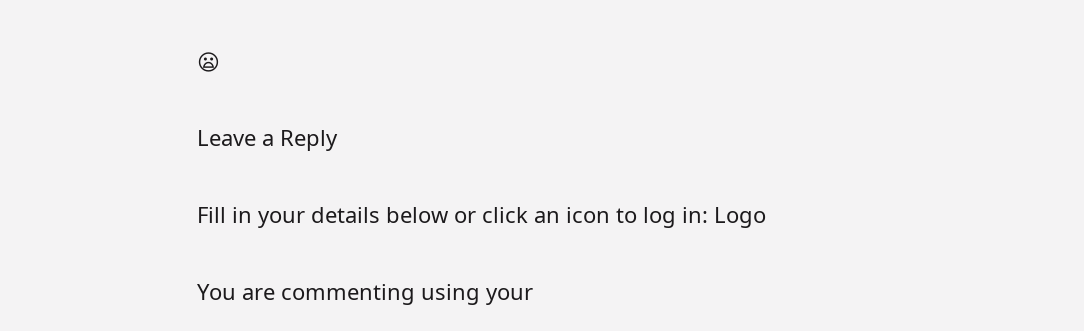😦

Leave a Reply

Fill in your details below or click an icon to log in: Logo

You are commenting using your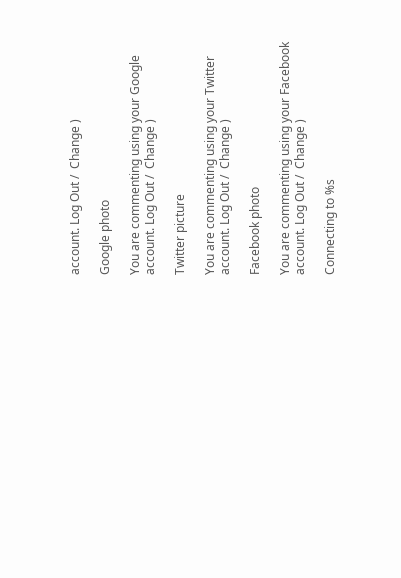account. Log Out /  Change )

Google photo

You are commenting using your Google account. Log Out /  Change )

Twitter picture

You are commenting using your Twitter account. Log Out /  Change )

Facebook photo

You are commenting using your Facebook account. Log Out /  Change )

Connecting to %s